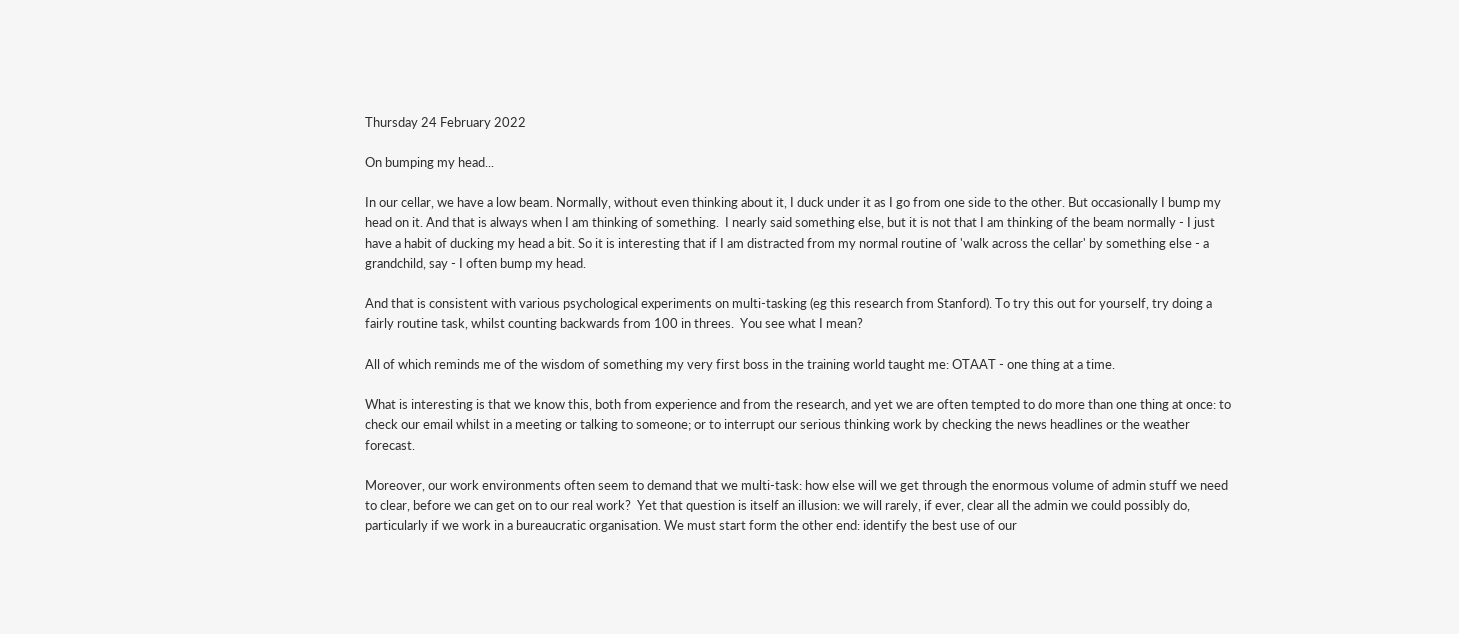Thursday 24 February 2022

On bumping my head...

In our cellar, we have a low beam. Normally, without even thinking about it, I duck under it as I go from one side to the other. But occasionally I bump my head on it. And that is always when I am thinking of something.  I nearly said something else, but it is not that I am thinking of the beam normally - I just have a habit of ducking my head a bit. So it is interesting that if I am distracted from my normal routine of 'walk across the cellar' by something else - a grandchild, say - I often bump my head.

And that is consistent with various psychological experiments on multi-tasking (eg this research from Stanford). To try this out for yourself, try doing a fairly routine task, whilst counting backwards from 100 in threes.  You see what I mean?

All of which reminds me of the wisdom of something my very first boss in the training world taught me: OTAAT - one thing at a time.

What is interesting is that we know this, both from experience and from the research, and yet we are often tempted to do more than one thing at once: to check our email whilst in a meeting or talking to someone; or to interrupt our serious thinking work by checking the news headlines or the weather forecast.

Moreover, our work environments often seem to demand that we multi-task: how else will we get through the enormous volume of admin stuff we need to clear, before we can get on to our real work?  Yet that question is itself an illusion: we will rarely, if ever, clear all the admin we could possibly do, particularly if we work in a bureaucratic organisation. We must start form the other end: identify the best use of our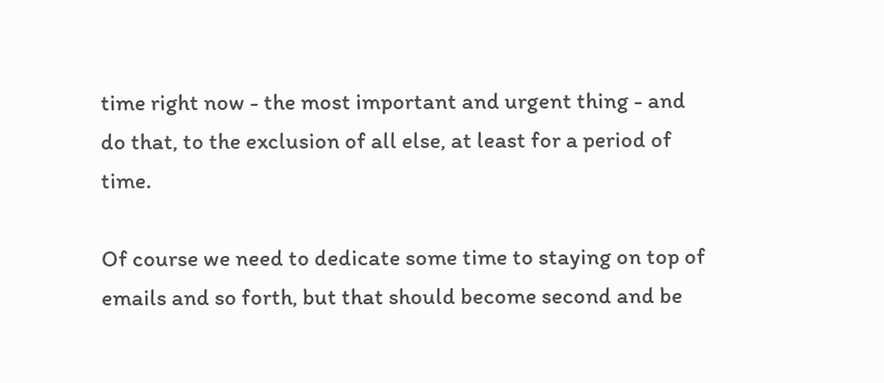time right now - the most important and urgent thing - and do that, to the exclusion of all else, at least for a period of time.

Of course we need to dedicate some time to staying on top of emails and so forth, but that should become second and be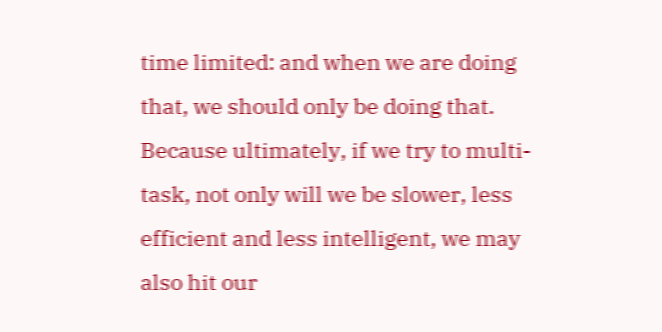time limited: and when we are doing that, we should only be doing that.  Because ultimately, if we try to multi-task, not only will we be slower, less efficient and less intelligent, we may also hit our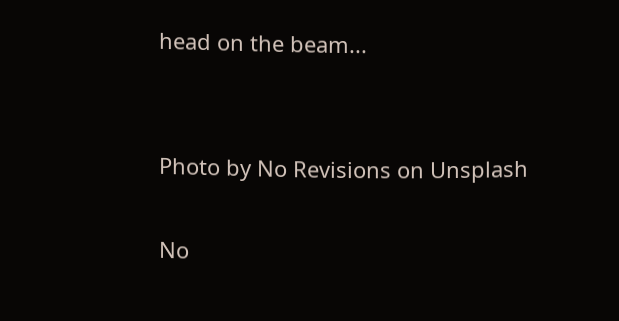head on the beam...


Photo by No Revisions on Unsplash

No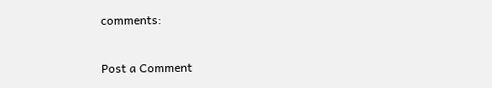comments:

Post a Comment